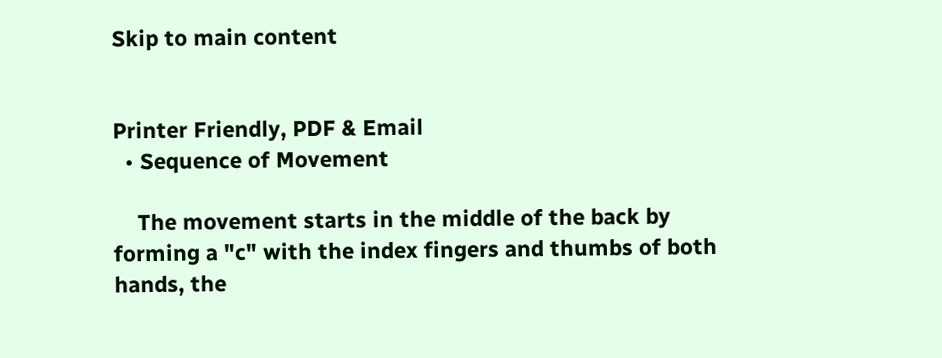Skip to main content


Printer Friendly, PDF & Email
  • Sequence of Movement

    The movement starts in the middle of the back by forming a "c" with the index fingers and thumbs of both hands, the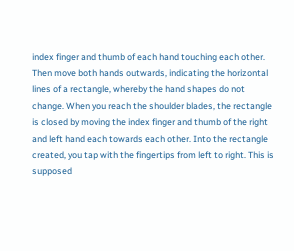index finger and thumb of each hand touching each other. Then move both hands outwards, indicating the horizontal lines of a rectangle, whereby the hand shapes do not change. When you reach the shoulder blades, the rectangle is closed by moving the index finger and thumb of the right and left hand each towards each other. Into the rectangle created, you tap with the fingertips from left to right. This is supposed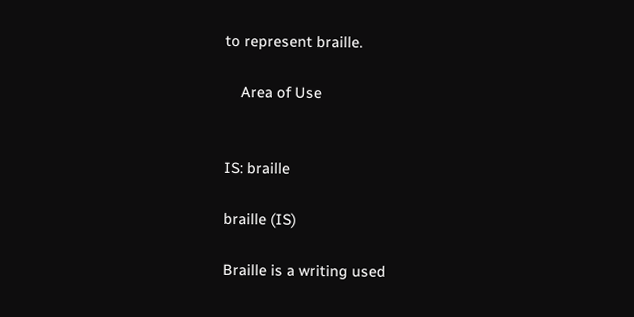to represent braille.

    Area of Use


IS: braille

braille (IS)

Braille is a writing used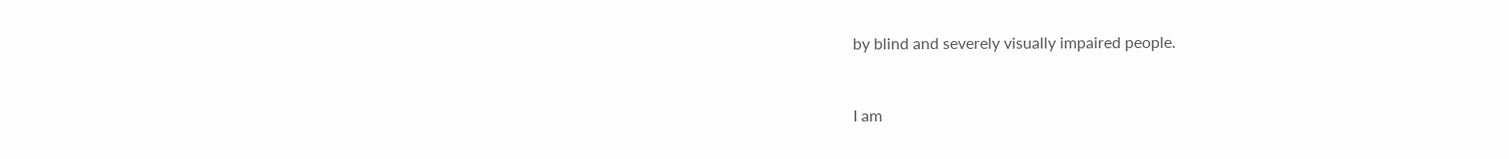by blind and severely visually impaired people.


I am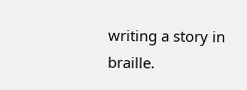writing a story in braille.